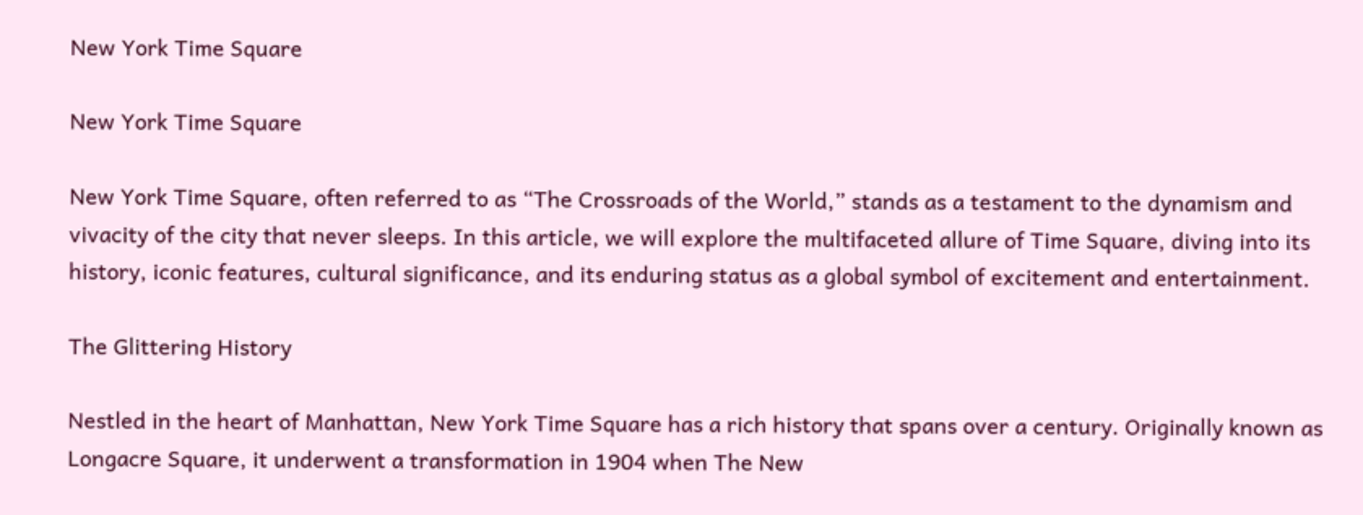New York Time Square

New York Time Square

New York Time Square, often referred to as “The Crossroads of the World,” stands as a testament to the dynamism and vivacity of the city that never sleeps. In this article, we will explore the multifaceted allure of Time Square, diving into its history, iconic features, cultural significance, and its enduring status as a global symbol of excitement and entertainment.

The Glittering History

Nestled in the heart of Manhattan, New York Time Square has a rich history that spans over a century. Originally known as Longacre Square, it underwent a transformation in 1904 when The New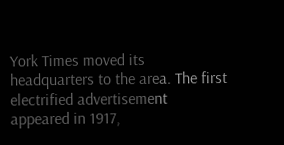York Times moved its headquarters to the area. The first electrified advertisement appeared in 1917,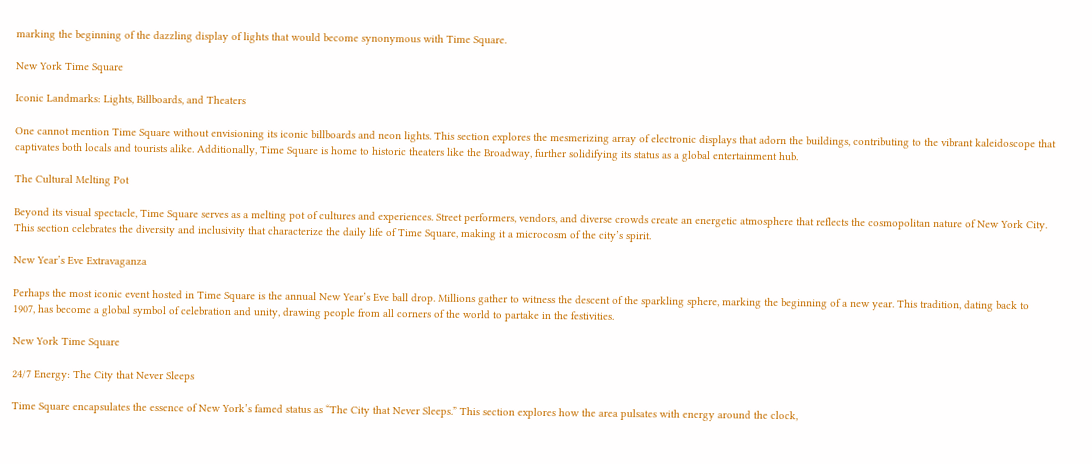marking the beginning of the dazzling display of lights that would become synonymous with Time Square.

New York Time Square

Iconic Landmarks: Lights, Billboards, and Theaters

One cannot mention Time Square without envisioning its iconic billboards and neon lights. This section explores the mesmerizing array of electronic displays that adorn the buildings, contributing to the vibrant kaleidoscope that captivates both locals and tourists alike. Additionally, Time Square is home to historic theaters like the Broadway, further solidifying its status as a global entertainment hub.

The Cultural Melting Pot

Beyond its visual spectacle, Time Square serves as a melting pot of cultures and experiences. Street performers, vendors, and diverse crowds create an energetic atmosphere that reflects the cosmopolitan nature of New York City. This section celebrates the diversity and inclusivity that characterize the daily life of Time Square, making it a microcosm of the city’s spirit.

New Year’s Eve Extravaganza

Perhaps the most iconic event hosted in Time Square is the annual New Year’s Eve ball drop. Millions gather to witness the descent of the sparkling sphere, marking the beginning of a new year. This tradition, dating back to 1907, has become a global symbol of celebration and unity, drawing people from all corners of the world to partake in the festivities.

New York Time Square

24/7 Energy: The City that Never Sleeps

Time Square encapsulates the essence of New York’s famed status as “The City that Never Sleeps.” This section explores how the area pulsates with energy around the clock,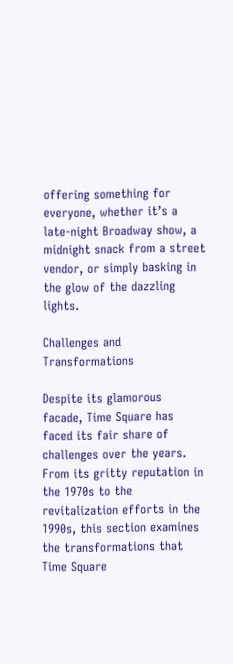offering something for everyone, whether it’s a late-night Broadway show, a midnight snack from a street vendor, or simply basking in the glow of the dazzling lights.

Challenges and Transformations

Despite its glamorous facade, Time Square has faced its fair share of challenges over the years. From its gritty reputation in the 1970s to the revitalization efforts in the 1990s, this section examines the transformations that Time Square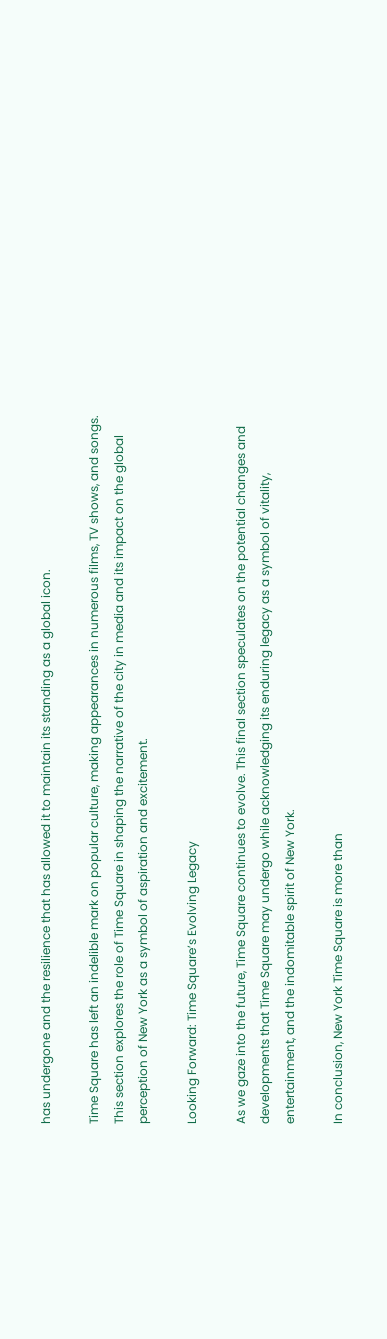has undergone and the resilience that has allowed it to maintain its standing as a global icon.

Time Square has left an indelible mark on popular culture, making appearances in numerous films, TV shows, and songs. This section explores the role of Time Square in shaping the narrative of the city in media and its impact on the global perception of New York as a symbol of aspiration and excitement.

Looking Forward: Time Square’s Evolving Legacy

As we gaze into the future, Time Square continues to evolve. This final section speculates on the potential changes and developments that Time Square may undergo while acknowledging its enduring legacy as a symbol of vitality, entertainment, and the indomitable spirit of New York.

In conclusion, New York Time Square is more than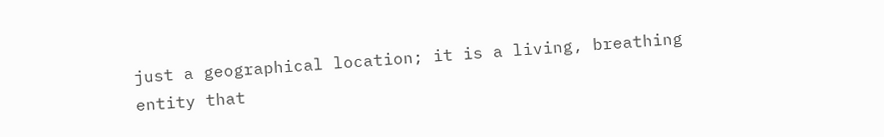just a geographical location; it is a living, breathing entity that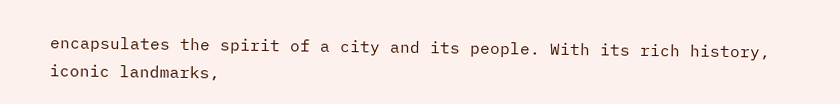encapsulates the spirit of a city and its people. With its rich history, iconic landmarks,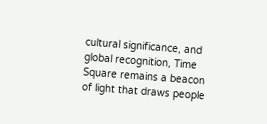cultural significance, and global recognition, Time Square remains a beacon of light that draws people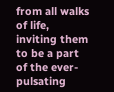from all walks of life, inviting them to be a part of the ever-pulsating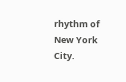rhythm of New York City.